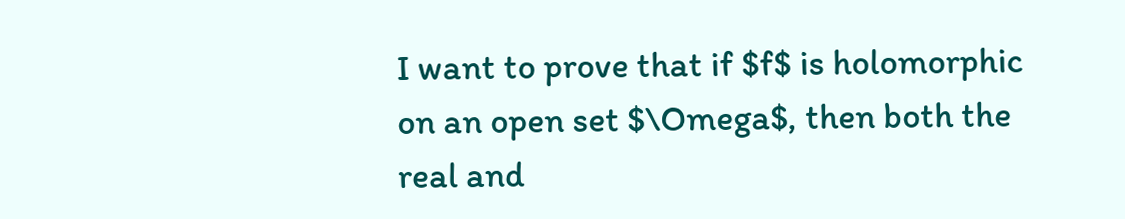I want to prove that if $f$ is holomorphic on an open set $\Omega$, then both the real and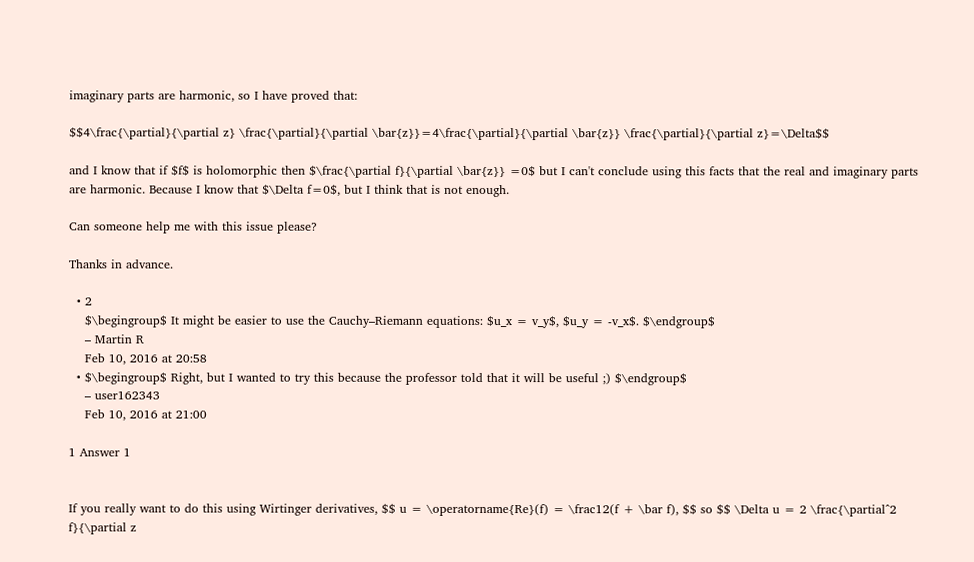imaginary parts are harmonic, so I have proved that:

$$4\frac{\partial}{\partial z} \frac{\partial}{\partial \bar{z}}=4\frac{\partial}{\partial \bar{z}} \frac{\partial}{\partial z}=\Delta$$

and I know that if $f$ is holomorphic then $\frac{\partial f}{\partial \bar{z}} =0$ but I can't conclude using this facts that the real and imaginary parts are harmonic. Because I know that $\Delta f=0$, but I think that is not enough.

Can someone help me with this issue please?

Thanks in advance.

  • 2
    $\begingroup$ It might be easier to use the Cauchy–Riemann equations: $u_x = v_y$, $u_y = -v_x$. $\endgroup$
    – Martin R
    Feb 10, 2016 at 20:58
  • $\begingroup$ Right, but I wanted to try this because the professor told that it will be useful ;) $\endgroup$
    – user162343
    Feb 10, 2016 at 21:00

1 Answer 1


If you really want to do this using Wirtinger derivatives, $$ u = \operatorname{Re}(f) = \frac12(f + \bar f), $$ so $$ \Delta u = 2 \frac{\partial^2 f}{\partial z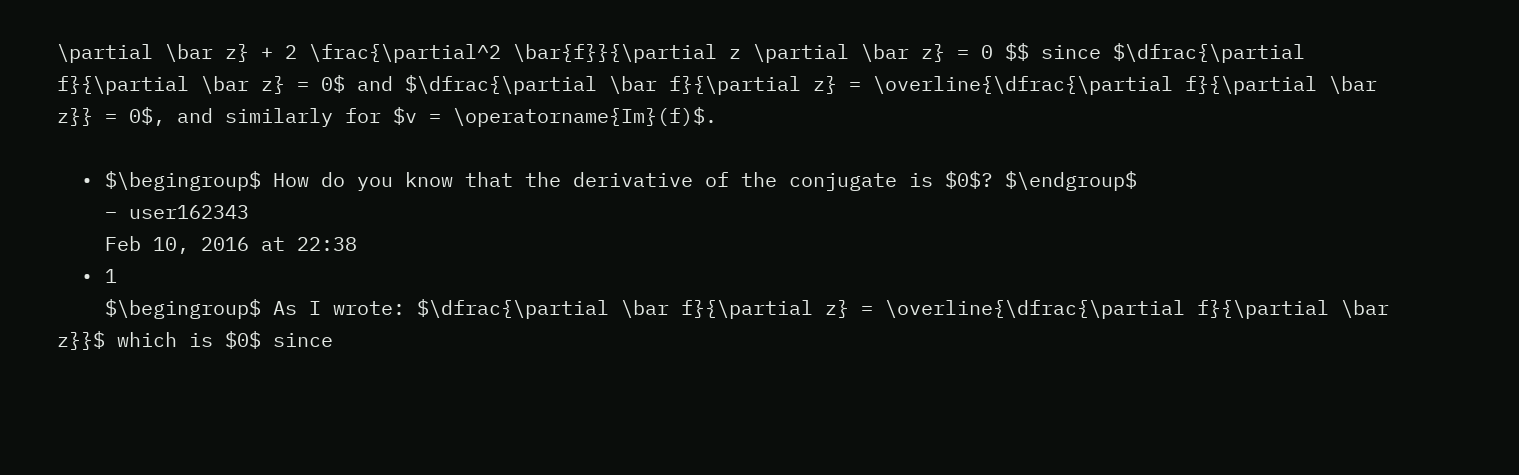\partial \bar z} + 2 \frac{\partial^2 \bar{f}}{\partial z \partial \bar z} = 0 $$ since $\dfrac{\partial f}{\partial \bar z} = 0$ and $\dfrac{\partial \bar f}{\partial z} = \overline{\dfrac{\partial f}{\partial \bar z}} = 0$, and similarly for $v = \operatorname{Im}(f)$.

  • $\begingroup$ How do you know that the derivative of the conjugate is $0$? $\endgroup$
    – user162343
    Feb 10, 2016 at 22:38
  • 1
    $\begingroup$ As I wrote: $\dfrac{\partial \bar f}{\partial z} = \overline{\dfrac{\partial f}{\partial \bar z}}$ which is $0$ since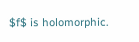$f$ is holomorphic.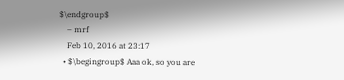$\endgroup$
    – mrf
    Feb 10, 2016 at 23:17
  • $\begingroup$ Aaa ok, so you are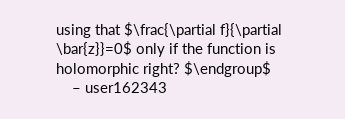using that $\frac{\partial f}{\partial \bar{z}}=0$ only if the function is holomorphic right? $\endgroup$
    – user162343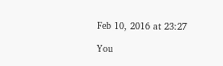Feb 10, 2016 at 23:27

You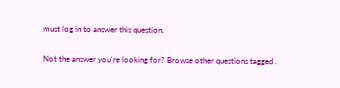must log in to answer this question.

Not the answer you're looking for? Browse other questions tagged .